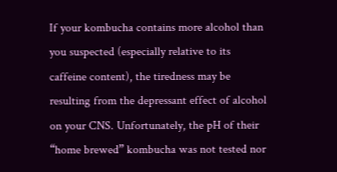If your kombucha contains more alcohol than you suspected (especially relative to its caffeine content), the tiredness may be resulting from the depressant effect of alcohol on your CNS. Unfortunately, the pH of their “home brewed” kombucha was not tested nor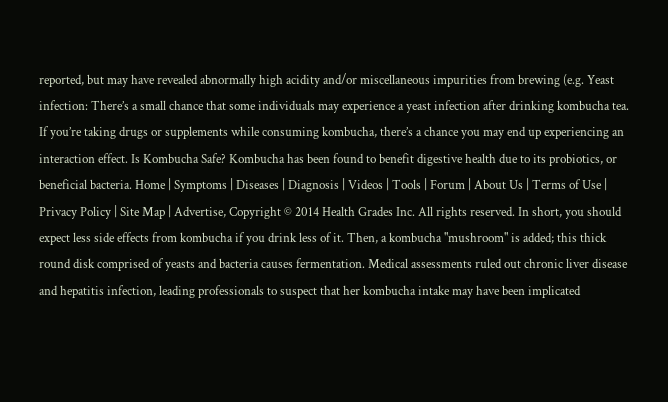reported, but may have revealed abnormally high acidity and/or miscellaneous impurities from brewing (e.g. Yeast infection: There’s a small chance that some individuals may experience a yeast infection after drinking kombucha tea. If you’re taking drugs or supplements while consuming kombucha, there’s a chance you may end up experiencing an interaction effect. Is Kombucha Safe? Kombucha has been found to benefit digestive health due to its probiotics, or beneficial bacteria. Home | Symptoms | Diseases | Diagnosis | Videos | Tools | Forum | About Us | Terms of Use | Privacy Policy | Site Map | Advertise, Copyright © 2014 Health Grades Inc. All rights reserved. In short, you should expect less side effects from kombucha if you drink less of it. Then, a kombucha "mushroom" is added; this thick round disk comprised of yeasts and bacteria causes fermentation. Medical assessments ruled out chronic liver disease and hepatitis infection, leading professionals to suspect that her kombucha intake may have been implicated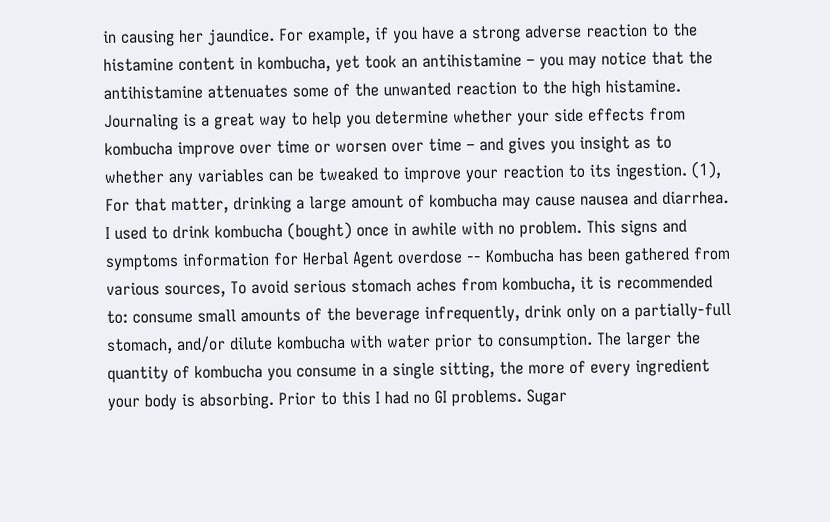in causing her jaundice. For example, if you have a strong adverse reaction to the histamine content in kombucha, yet took an antihistamine – you may notice that the antihistamine attenuates some of the unwanted reaction to the high histamine. Journaling is a great way to help you determine whether your side effects from kombucha improve over time or worsen over time – and gives you insight as to whether any variables can be tweaked to improve your reaction to its ingestion. (1), For that matter, drinking a large amount of kombucha may cause nausea and diarrhea. I used to drink kombucha (bought) once in awhile with no problem. This signs and symptoms information for Herbal Agent overdose -- Kombucha has been gathered from various sources, To avoid serious stomach aches from kombucha, it is recommended to: consume small amounts of the beverage infrequently, drink only on a partially-full stomach, and/or dilute kombucha with water prior to consumption. The larger the quantity of kombucha you consume in a single sitting, the more of every ingredient your body is absorbing. Prior to this I had no GI problems. Sugar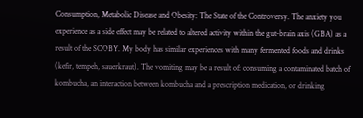Consumption, Metabolic Disease and Obesity: The State of the Controversy. The anxiety you experience as a side effect may be related to altered activity within the gut-brain axis (GBA) as a result of the SCOBY. My body has similar experiences with many fermented foods and drinks (kefir, tempeh, sauerkraut). The vomiting may be a result of: consuming a contaminated batch of kombucha, an interaction between kombucha and a prescription medication, or drinking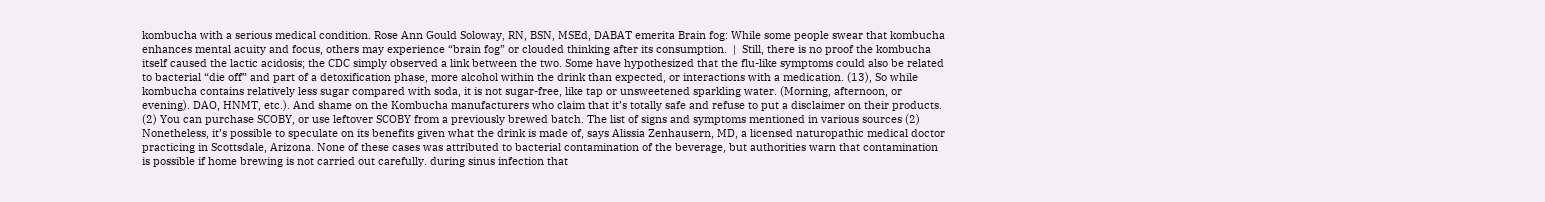kombucha with a serious medical condition. Rose Ann Gould Soloway, RN, BSN, MSEd, DABAT emerita Brain fog: While some people swear that kombucha enhances mental acuity and focus, others may experience “brain fog” or clouded thinking after its consumption.  |  Still, there is no proof the kombucha itself caused the lactic acidosis; the CDC simply observed a link between the two. Some have hypothesized that the flu-like symptoms could also be related to bacterial “die off” and part of a detoxification phase, more alcohol within the drink than expected, or interactions with a medication. (13), So while kombucha contains relatively less sugar compared with soda, it is not sugar-free, like tap or unsweetened sparkling water. (Morning, afternoon, or evening). DAO, HNMT, etc.). And shame on the Kombucha manufacturers who claim that it’s totally safe and refuse to put a disclaimer on their products. (2) You can purchase SCOBY, or use leftover SCOBY from a previously brewed batch. The list of signs and symptoms mentioned in various sources (2) Nonetheless, it’s possible to speculate on its benefits given what the drink is made of, says Alissia Zenhausern, MD, a licensed naturopathic medical doctor practicing in Scottsdale, Arizona. None of these cases was attributed to bacterial contamination of the beverage, but authorities warn that contamination is possible if home brewing is not carried out carefully. during sinus infection that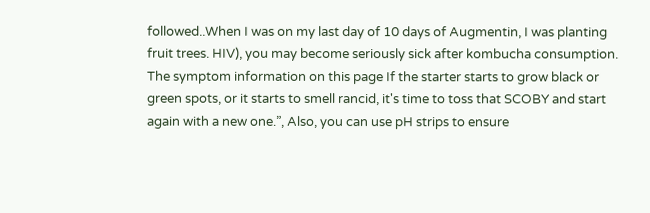followed..When I was on my last day of 10 days of Augmentin, I was planting fruit trees. HIV), you may become seriously sick after kombucha consumption. The symptom information on this page If the starter starts to grow black or green spots, or it starts to smell rancid, it's time to toss that SCOBY and start again with a new one.”, Also, you can use pH strips to ensure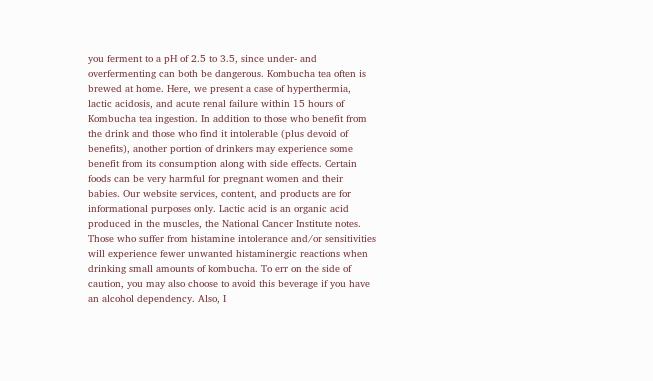you ferment to a pH of 2.5 to 3.5, since under- and overfermenting can both be dangerous. Kombucha tea often is brewed at home. Here, we present a case of hyperthermia, lactic acidosis, and acute renal failure within 15 hours of Kombucha tea ingestion. In addition to those who benefit from the drink and those who find it intolerable (plus devoid of benefits), another portion of drinkers may experience some benefit from its consumption along with side effects. Certain foods can be very harmful for pregnant women and their babies. Our website services, content, and products are for informational purposes only. Lactic acid is an organic acid produced in the muscles, the National Cancer Institute notes. Those who suffer from histamine intolerance and/or sensitivities will experience fewer unwanted histaminergic reactions when drinking small amounts of kombucha. To err on the side of caution, you may also choose to avoid this beverage if you have an alcohol dependency. Also, I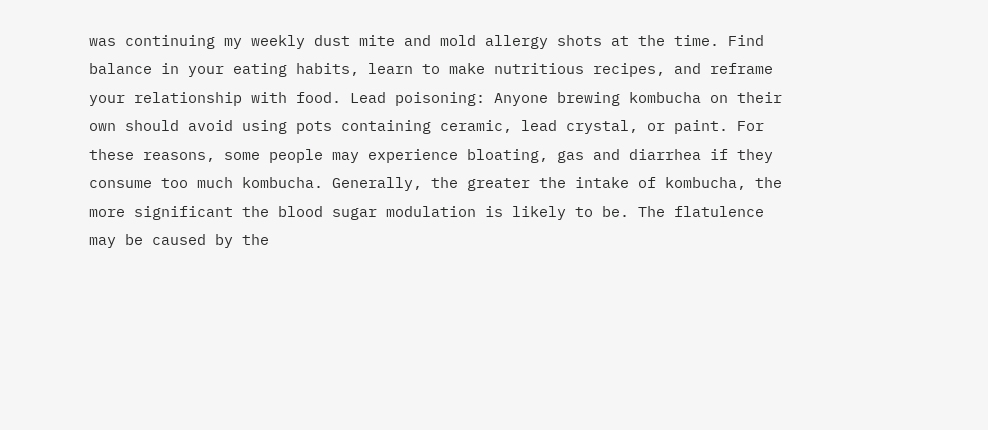was continuing my weekly dust mite and mold allergy shots at the time. Find balance in your eating habits, learn to make nutritious recipes, and reframe your relationship with food. Lead poisoning: Anyone brewing kombucha on their own should avoid using pots containing ceramic, lead crystal, or paint. For these reasons, some people may experience bloating, gas and diarrhea if they consume too much kombucha. Generally, the greater the intake of kombucha, the more significant the blood sugar modulation is likely to be. The flatulence may be caused by the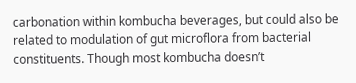carbonation within kombucha beverages, but could also be related to modulation of gut microflora from bacterial constituents. Though most kombucha doesn’t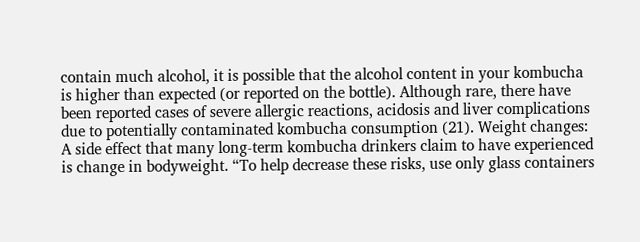contain much alcohol, it is possible that the alcohol content in your kombucha is higher than expected (or reported on the bottle). Although rare, there have been reported cases of severe allergic reactions, acidosis and liver complications due to potentially contaminated kombucha consumption (21). Weight changes: A side effect that many long-term kombucha drinkers claim to have experienced is change in bodyweight. “To help decrease these risks, use only glass containers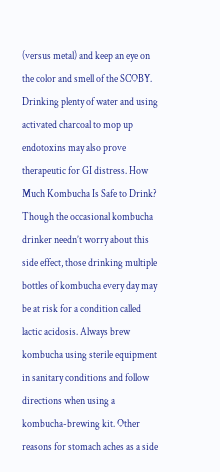(versus metal) and keep an eye on the color and smell of the SCOBY. Drinking plenty of water and using activated charcoal to mop up endotoxins may also prove therapeutic for GI distress. How Much Kombucha Is Safe to Drink? Though the occasional kombucha drinker needn’t worry about this side effect, those drinking multiple bottles of kombucha every day may be at risk for a condition called lactic acidosis. Always brew kombucha using sterile equipment in sanitary conditions and follow directions when using a kombucha-brewing kit. Other reasons for stomach aches as a side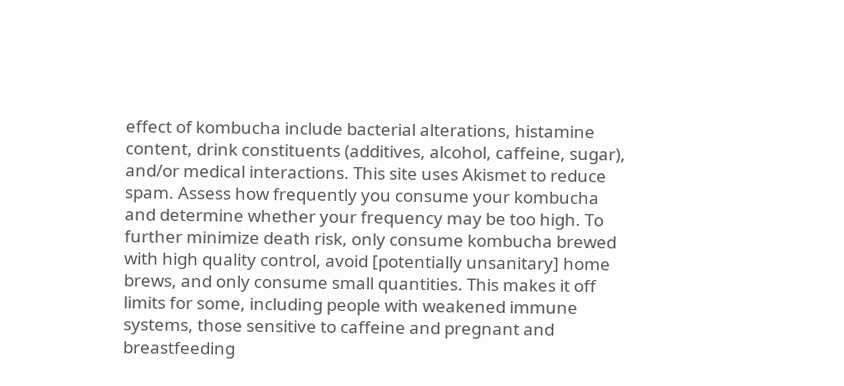effect of kombucha include bacterial alterations, histamine content, drink constituents (additives, alcohol, caffeine, sugar), and/or medical interactions. This site uses Akismet to reduce spam. Assess how frequently you consume your kombucha and determine whether your frequency may be too high. To further minimize death risk, only consume kombucha brewed with high quality control, avoid [potentially unsanitary] home brews, and only consume small quantities. This makes it off limits for some, including people with weakened immune systems, those sensitive to caffeine and pregnant and breastfeeding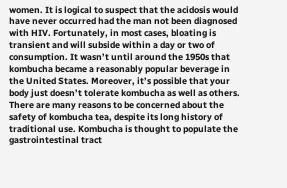women. It is logical to suspect that the acidosis would have never occurred had the man not been diagnosed with HIV. Fortunately, in most cases, bloating is transient and will subside within a day or two of consumption. It wasn’t until around the 1950s that kombucha became a reasonably popular beverage in the United States. Moreover, it’s possible that your body just doesn’t tolerate kombucha as well as others. There are many reasons to be concerned about the safety of kombucha tea, despite its long history of traditional use. Kombucha is thought to populate the gastrointestinal tract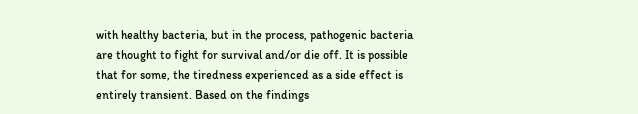with healthy bacteria, but in the process, pathogenic bacteria are thought to fight for survival and/or die off. It is possible that for some, the tiredness experienced as a side effect is entirely transient. Based on the findings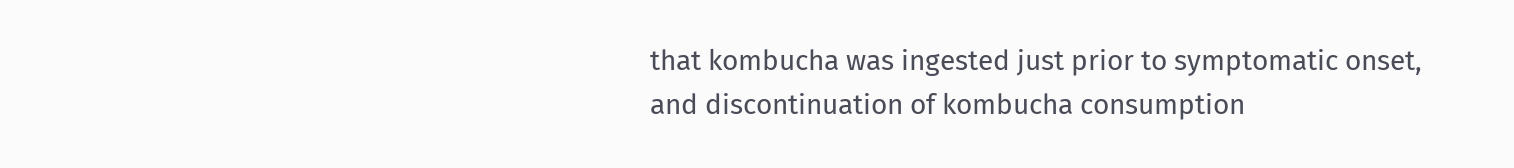that kombucha was ingested just prior to symptomatic onset, and discontinuation of kombucha consumption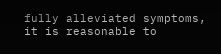fully alleviated symptoms, it is reasonable to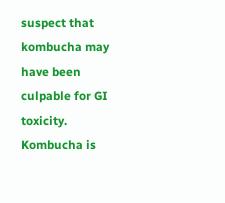suspect that kombucha may have been culpable for GI toxicity. Kombucha is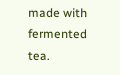made with fermented tea.